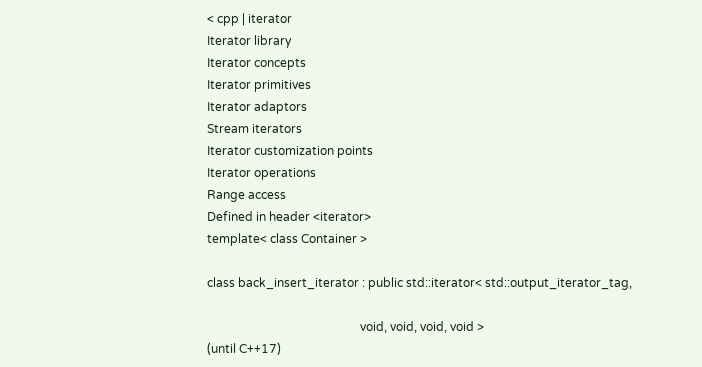< cpp | iterator
Iterator library
Iterator concepts
Iterator primitives
Iterator adaptors
Stream iterators
Iterator customization points
Iterator operations
Range access
Defined in header <iterator>
template< class Container >

class back_insert_iterator : public std::iterator< std::output_iterator_tag,

                                                   void, void, void, void >
(until C++17)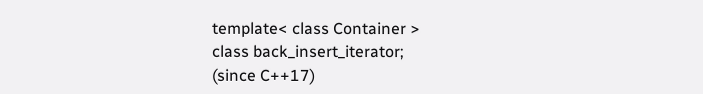template< class Container >
class back_insert_iterator;
(since C++17)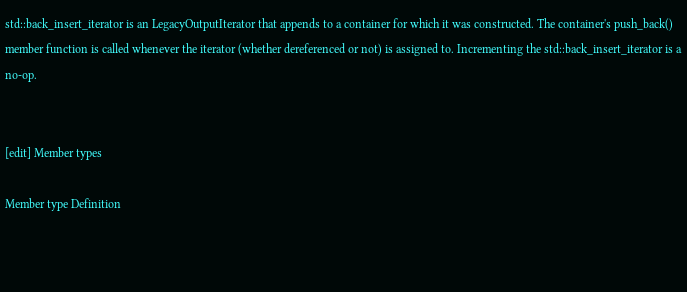std::back_insert_iterator is an LegacyOutputIterator that appends to a container for which it was constructed. The container's push_back() member function is called whenever the iterator (whether dereferenced or not) is assigned to. Incrementing the std::back_insert_iterator is a no-op.


[edit] Member types

Member type Definition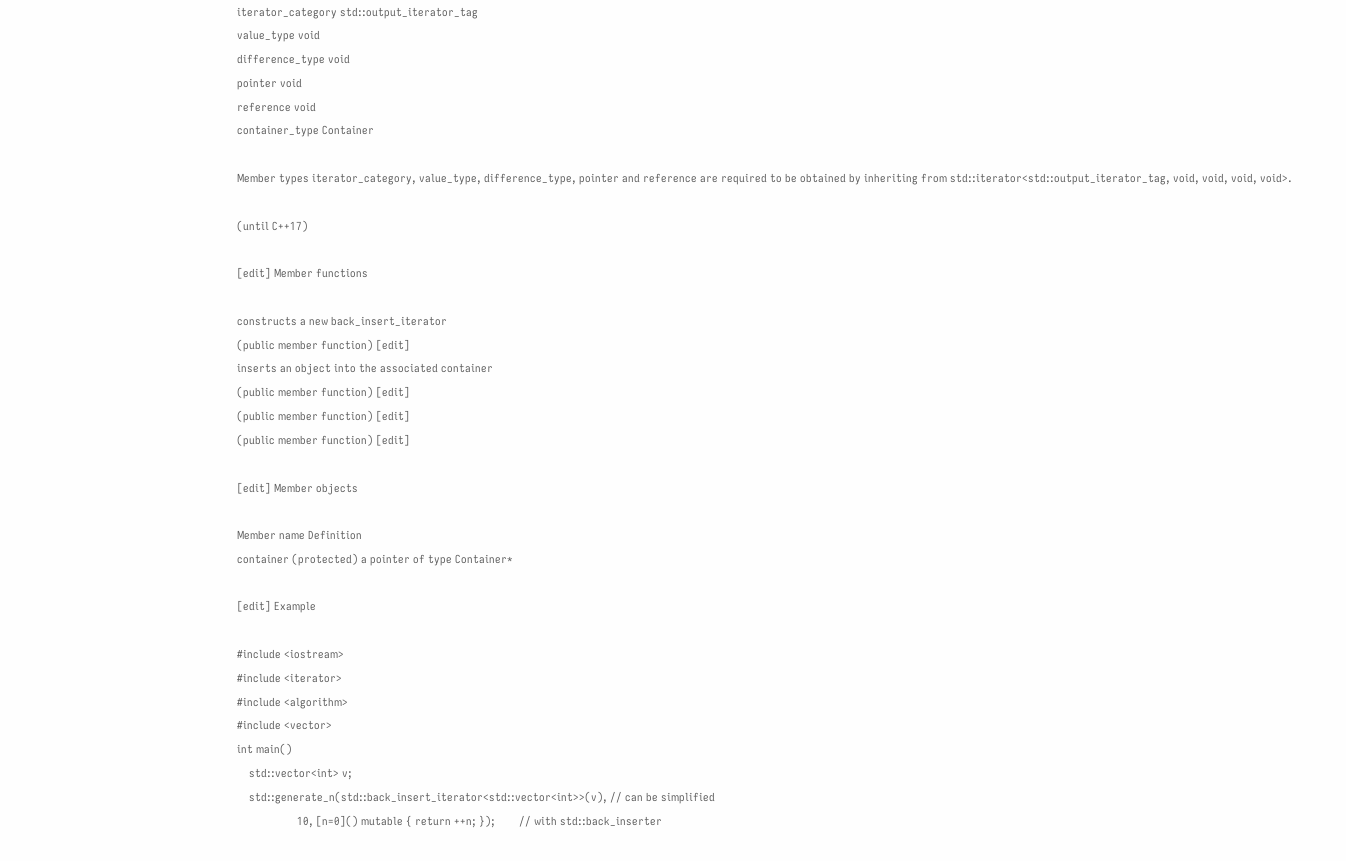iterator_category std::output_iterator_tag
value_type void
difference_type void
pointer void
reference void
container_type Container

Member types iterator_category, value_type, difference_type, pointer and reference are required to be obtained by inheriting from std::iterator<std::output_iterator_tag, void, void, void, void>.

(until C++17)

[edit] Member functions

constructs a new back_insert_iterator
(public member function) [edit]
inserts an object into the associated container
(public member function) [edit]
(public member function) [edit]
(public member function) [edit]

[edit] Member objects

Member name Definition
container (protected) a pointer of type Container*

[edit] Example

#include <iostream>
#include <iterator>
#include <algorithm>
#include <vector>
int main()
    std::vector<int> v;
    std::generate_n(std::back_insert_iterator<std::vector<int>>(v), // can be simplified
                    10, [n=0]() mutable { return ++n; });        // with std::back_inserter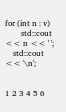for (int n : v)
        std::cout << n << ' ';
    std::cout << '\n';


1 2 3 4 5 6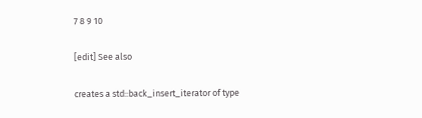7 8 9 10

[edit] See also

creates a std::back_insert_iterator of type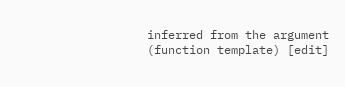inferred from the argument
(function template) [edit]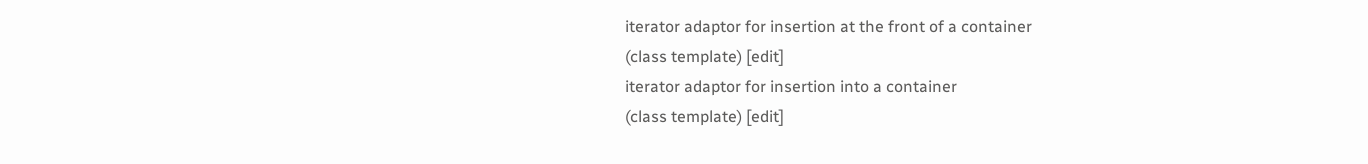iterator adaptor for insertion at the front of a container
(class template) [edit]
iterator adaptor for insertion into a container
(class template) [edit]